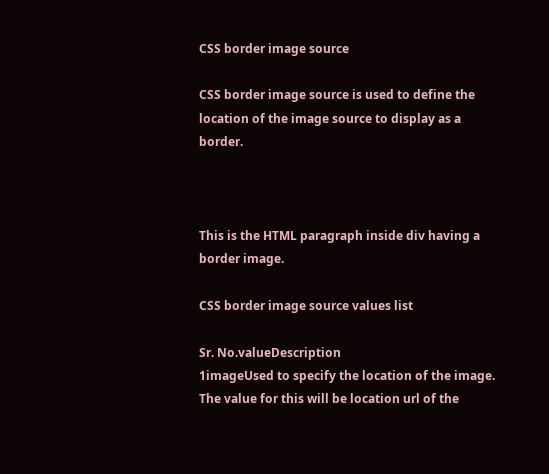CSS border image source

CSS border image source is used to define the location of the image source to display as a border.



This is the HTML paragraph inside div having a border image.

CSS border image source values list

Sr. No.valueDescription
1imageUsed to specify the location of the image. The value for this will be location url of the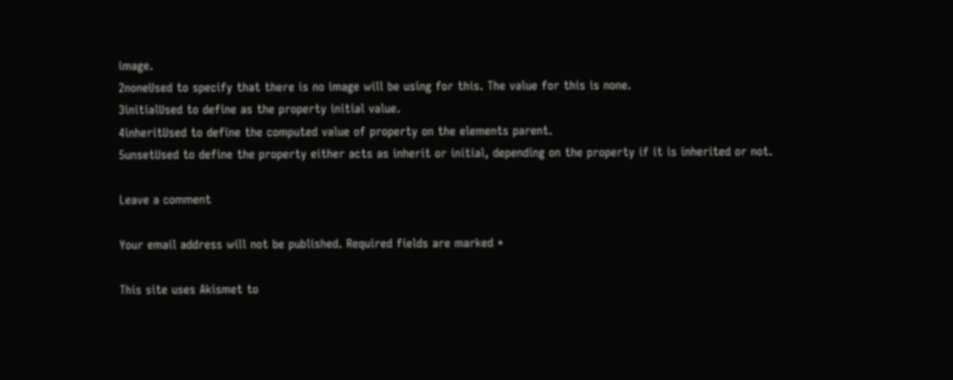image.
2noneUsed to specify that there is no image will be using for this. The value for this is none.
3initialUsed to define as the property initial value.
4inheritUsed to define the computed value of property on the elements parent.
5unsetUsed to define the property either acts as inherit or initial, depending on the property if it is inherited or not.

Leave a comment

Your email address will not be published. Required fields are marked *

This site uses Akismet to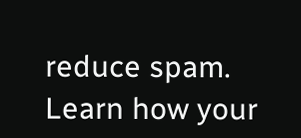reduce spam. Learn how your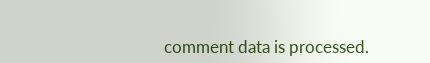comment data is processed.